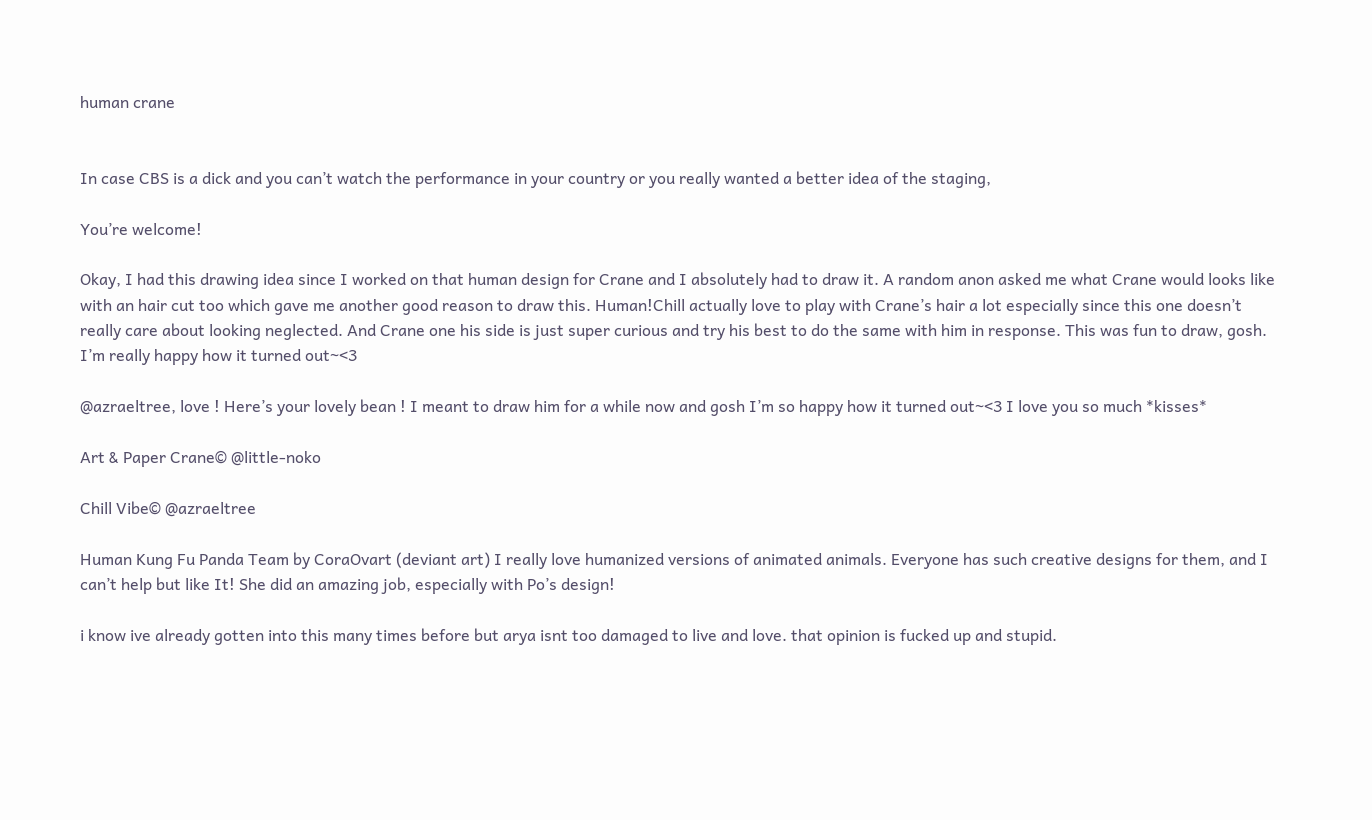human crane


In case CBS is a dick and you can’t watch the performance in your country or you really wanted a better idea of the staging,

You’re welcome!

Okay, I had this drawing idea since I worked on that human design for Crane and I absolutely had to draw it. A random anon asked me what Crane would looks like with an hair cut too which gave me another good reason to draw this. Human!Chill actually love to play with Crane’s hair a lot especially since this one doesn’t really care about looking neglected. And Crane one his side is just super curious and try his best to do the same with him in response. This was fun to draw, gosh. I’m really happy how it turned out~<3

@azraeltree, love ! Here’s your lovely bean ! I meant to draw him for a while now and gosh I’m so happy how it turned out~<3 I love you so much *kisses*

Art & Paper Crane© @little-noko

Chill Vibe© @azraeltree

Human Kung Fu Panda Team by CoraOvart (deviant art) I really love humanized versions of animated animals. Everyone has such creative designs for them, and I can’t help but like It! She did an amazing job, especially with Po’s design!

i know ive already gotten into this many times before but arya isnt too damaged to live and love. that opinion is fucked up and stupid.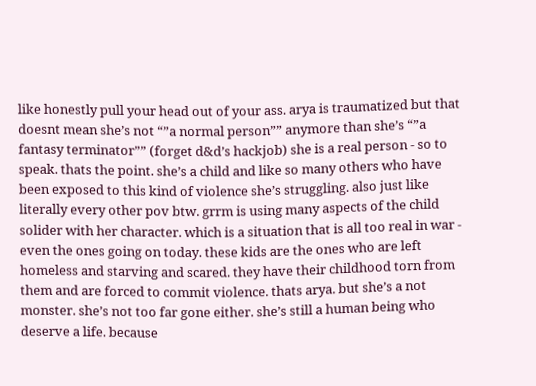like honestly pull your head out of your ass. arya is traumatized but that doesnt mean she’s not “”a normal person”” anymore than she’s “”a fantasy terminator”” (forget d&d’s hackjob) she is a real person - so to speak. thats the point. she’s a child and like so many others who have been exposed to this kind of violence she’s struggling. also just like literally every other pov btw. grrm is using many aspects of the child solider with her character. which is a situation that is all too real in war - even the ones going on today. these kids are the ones who are left homeless and starving and scared. they have their childhood torn from them and are forced to commit violence. thats arya. but she’s a not monster. she’s not too far gone either. she’s still a human being who deserve a life. because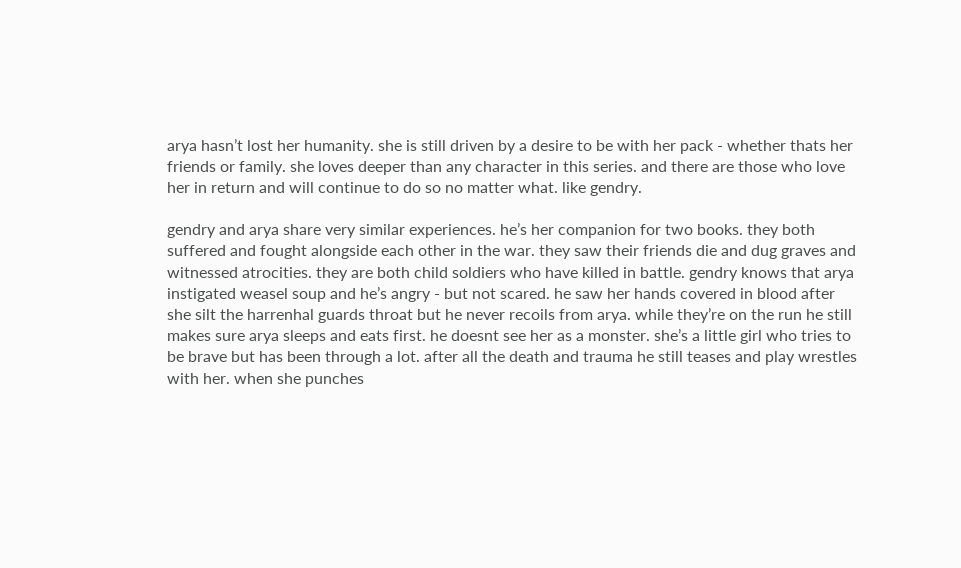arya hasn’t lost her humanity. she is still driven by a desire to be with her pack - whether thats her friends or family. she loves deeper than any character in this series. and there are those who love her in return and will continue to do so no matter what. like gendry.

gendry and arya share very similar experiences. he’s her companion for two books. they both suffered and fought alongside each other in the war. they saw their friends die and dug graves and witnessed atrocities. they are both child soldiers who have killed in battle. gendry knows that arya instigated weasel soup and he’s angry - but not scared. he saw her hands covered in blood after she silt the harrenhal guards throat but he never recoils from arya. while they’re on the run he still makes sure arya sleeps and eats first. he doesnt see her as a monster. she’s a little girl who tries to be brave but has been through a lot. after all the death and trauma he still teases and play wrestles with her. when she punches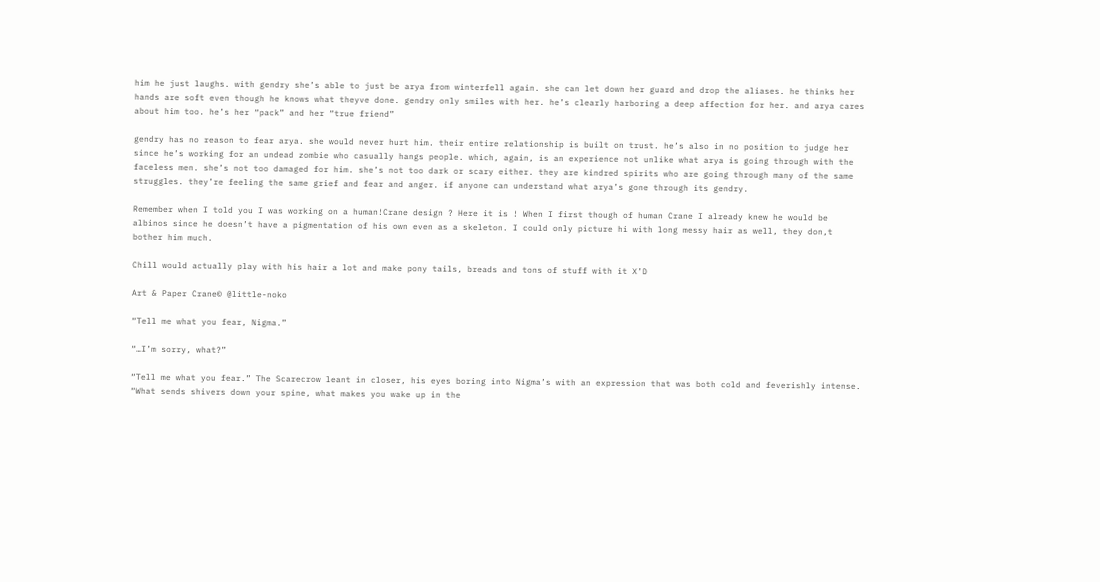him he just laughs. with gendry she’s able to just be arya from winterfell again. she can let down her guard and drop the aliases. he thinks her hands are soft even though he knows what theyve done. gendry only smiles with her. he’s clearly harboring a deep affection for her. and arya cares about him too. he’s her “pack” and her “true friend”

gendry has no reason to fear arya. she would never hurt him. their entire relationship is built on trust. he’s also in no position to judge her since he’s working for an undead zombie who casually hangs people. which, again, is an experience not unlike what arya is going through with the faceless men. she’s not too damaged for him. she’s not too dark or scary either. they are kindred spirits who are going through many of the same struggles. they’re feeling the same grief and fear and anger. if anyone can understand what arya’s gone through its gendry.

Remember when I told you I was working on a human!Crane design ? Here it is ! When I first though of human Crane I already knew he would be albinos since he doesn’t have a pigmentation of his own even as a skeleton. I could only picture hi with long messy hair as well, they don,t bother him much.

Chill would actually play with his hair a lot and make pony tails, breads and tons of stuff with it X’D

Art & Paper Crane© @little-noko

“Tell me what you fear, Nigma.”

“…I’m sorry, what?”

“Tell me what you fear.” The Scarecrow leant in closer, his eyes boring into Nigma’s with an expression that was both cold and feverishly intense. “What sends shivers down your spine, what makes you wake up in the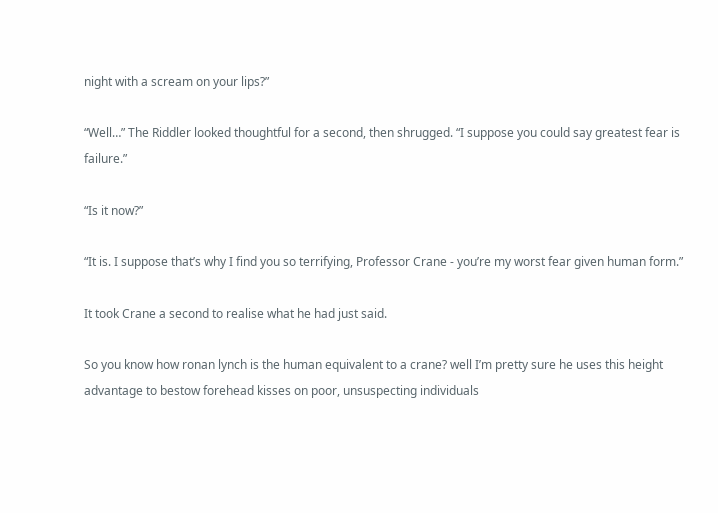night with a scream on your lips?”

“Well…” The Riddler looked thoughtful for a second, then shrugged. “I suppose you could say greatest fear is failure.”

“Is it now?”

“It is. I suppose that’s why I find you so terrifying, Professor Crane - you’re my worst fear given human form.”

It took Crane a second to realise what he had just said.

So you know how ronan lynch is the human equivalent to a crane? well I’m pretty sure he uses this height advantage to bestow forehead kisses on poor, unsuspecting individuals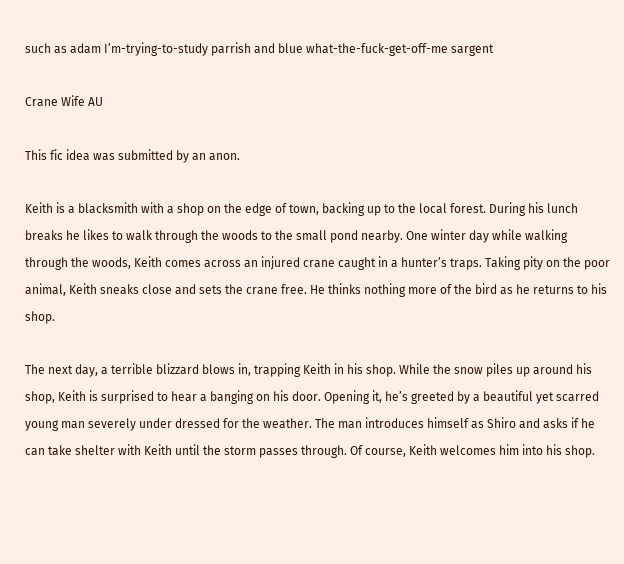such as adam I’m-trying-to-study parrish and blue what-the-fuck-get-off-me sargent

Crane Wife AU

This fic idea was submitted by an anon.

Keith is a blacksmith with a shop on the edge of town, backing up to the local forest. During his lunch breaks he likes to walk through the woods to the small pond nearby. One winter day while walking through the woods, Keith comes across an injured crane caught in a hunter’s traps. Taking pity on the poor animal, Keith sneaks close and sets the crane free. He thinks nothing more of the bird as he returns to his shop.

The next day, a terrible blizzard blows in, trapping Keith in his shop. While the snow piles up around his shop, Keith is surprised to hear a banging on his door. Opening it, he’s greeted by a beautiful yet scarred young man severely under dressed for the weather. The man introduces himself as Shiro and asks if he can take shelter with Keith until the storm passes through. Of course, Keith welcomes him into his shop.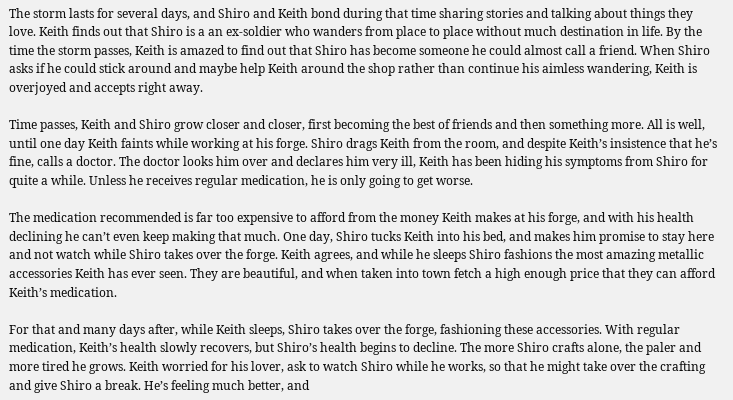The storm lasts for several days, and Shiro and Keith bond during that time sharing stories and talking about things they love. Keith finds out that Shiro is a an ex-soldier who wanders from place to place without much destination in life. By the time the storm passes, Keith is amazed to find out that Shiro has become someone he could almost call a friend. When Shiro asks if he could stick around and maybe help Keith around the shop rather than continue his aimless wandering, Keith is overjoyed and accepts right away.

Time passes, Keith and Shiro grow closer and closer, first becoming the best of friends and then something more. All is well, until one day Keith faints while working at his forge. Shiro drags Keith from the room, and despite Keith’s insistence that he’s fine, calls a doctor. The doctor looks him over and declares him very ill, Keith has been hiding his symptoms from Shiro for quite a while. Unless he receives regular medication, he is only going to get worse.

The medication recommended is far too expensive to afford from the money Keith makes at his forge, and with his health declining he can’t even keep making that much. One day, Shiro tucks Keith into his bed, and makes him promise to stay here and not watch while Shiro takes over the forge. Keith agrees, and while he sleeps Shiro fashions the most amazing metallic accessories Keith has ever seen. They are beautiful, and when taken into town fetch a high enough price that they can afford Keith’s medication.

For that and many days after, while Keith sleeps, Shiro takes over the forge, fashioning these accessories. With regular medication, Keith’s health slowly recovers, but Shiro’s health begins to decline. The more Shiro crafts alone, the paler and more tired he grows. Keith worried for his lover, ask to watch Shiro while he works, so that he might take over the crafting and give Shiro a break. He’s feeling much better, and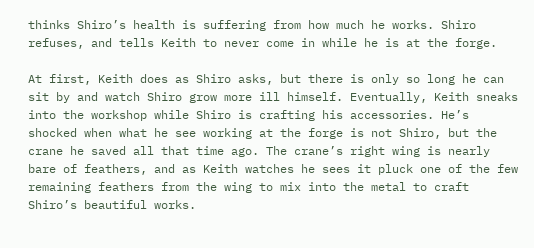thinks Shiro’s health is suffering from how much he works. Shiro refuses, and tells Keith to never come in while he is at the forge.

At first, Keith does as Shiro asks, but there is only so long he can sit by and watch Shiro grow more ill himself. Eventually, Keith sneaks into the workshop while Shiro is crafting his accessories. He’s shocked when what he see working at the forge is not Shiro, but the crane he saved all that time ago. The crane’s right wing is nearly bare of feathers, and as Keith watches he sees it pluck one of the few remaining feathers from the wing to mix into the metal to craft Shiro’s beautiful works.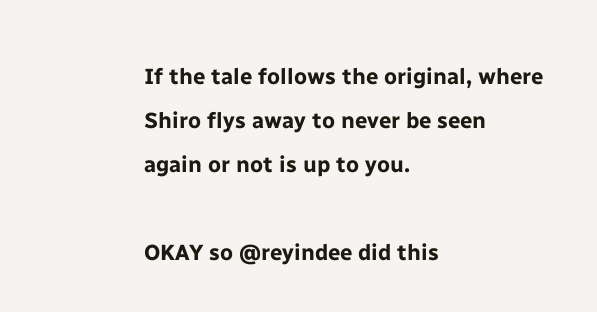If the tale follows the original, where Shiro flys away to never be seen again or not is up to you.

OKAY so @reyindee did this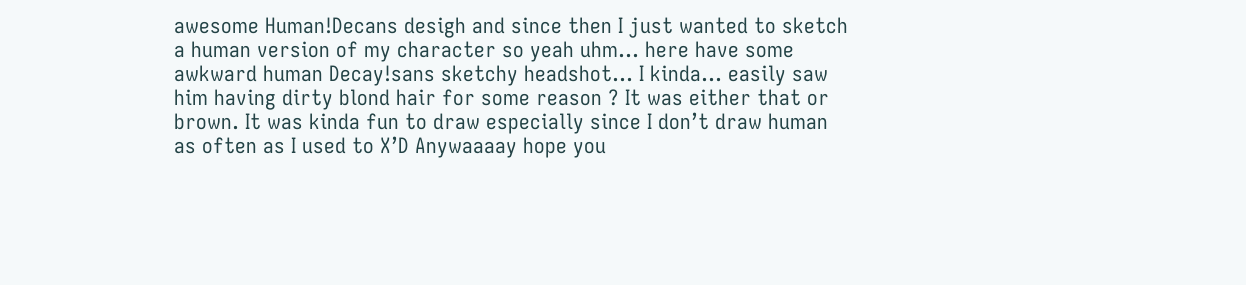awesome Human!Decans desigh and since then I just wanted to sketch a human version of my character so yeah uhm… here have some awkward human Decay!sans sketchy headshot… I kinda… easily saw him having dirty blond hair for some reason ? It was either that or brown. It was kinda fun to draw especially since I don’t draw human as often as I used to X’D Anywaaaay hope you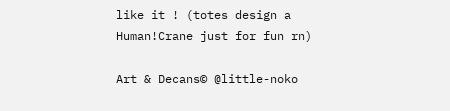like it ! (totes design a Human!Crane just for fun rn)

Art & Decans© @little-noko